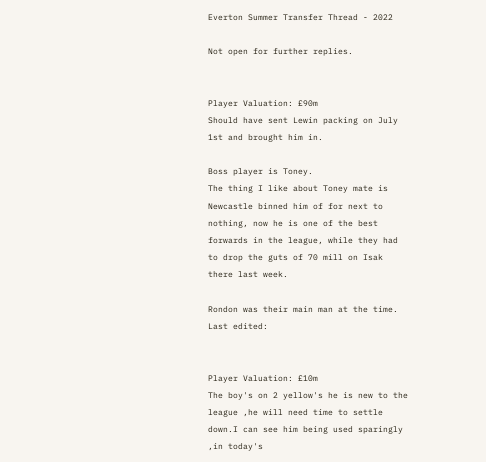Everton Summer Transfer Thread - 2022

Not open for further replies.


Player Valuation: £90m
Should have sent Lewin packing on July 1st and brought him in.

Boss player is Toney.
The thing I like about Toney mate is Newcastle binned him of for next to nothing, now he is one of the best forwards in the league, while they had to drop the guts of 70 mill on Isak there last week.

Rondon was their main man at the time.
Last edited:


Player Valuation: £10m
The boy's on 2 yellow's he is new to the league ,he will need time to settle down.I can see him being used sparingly ,in today's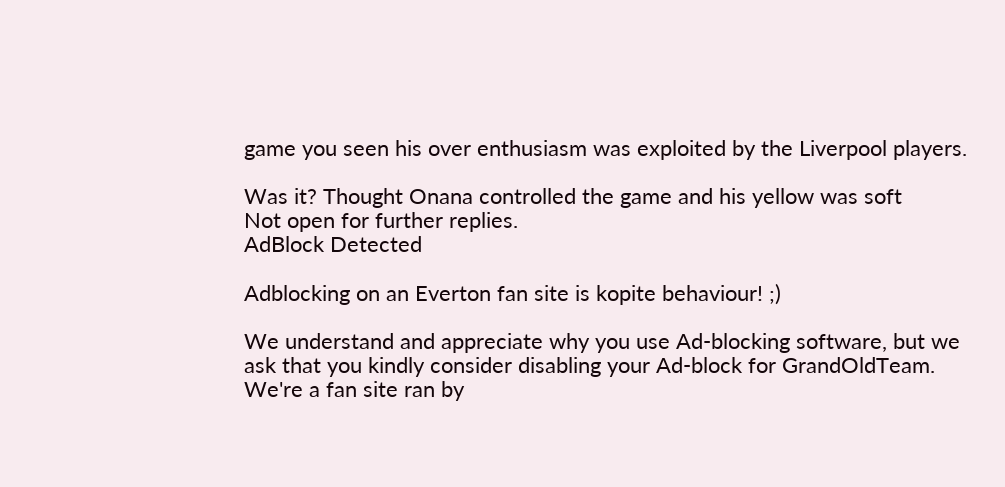game you seen his over enthusiasm was exploited by the Liverpool players.

Was it? Thought Onana controlled the game and his yellow was soft
Not open for further replies.
AdBlock Detected

Adblocking on an Everton fan site is kopite behaviour! ;)

We understand and appreciate why you use Ad-blocking software, but we ask that you kindly consider disabling your Ad-block for GrandOldTeam. We're a fan site ran by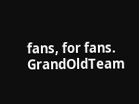fans, for fans. GrandOldTeam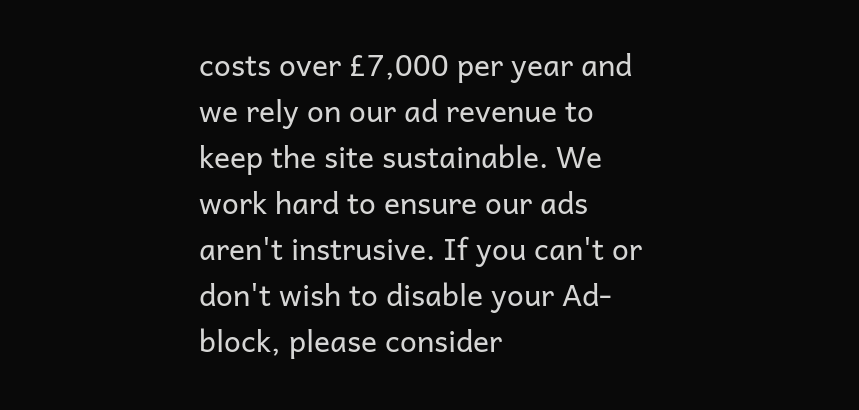costs over £7,000 per year and we rely on our ad revenue to keep the site sustainable. We work hard to ensure our ads aren't instrusive. If you can't or don't wish to disable your Ad-block, please consider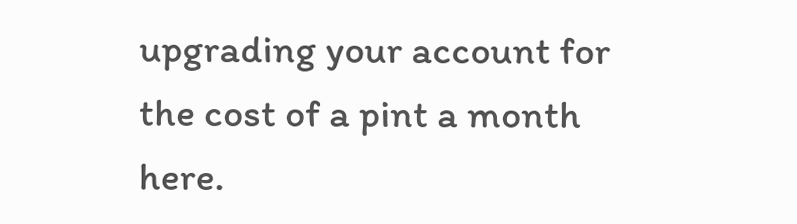upgrading your account for the cost of a pint a month here.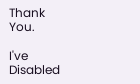Thank You.

I've Disabled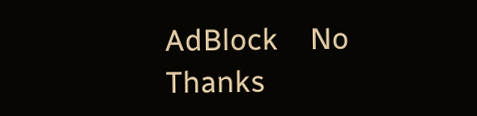AdBlock    No Thanks